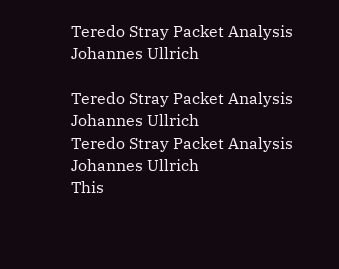Teredo Stray Packet Analysis Johannes Ullrich

Teredo Stray Packet Analysis Johannes Ullrich
Teredo Stray Packet Analysis
Johannes Ullrich
This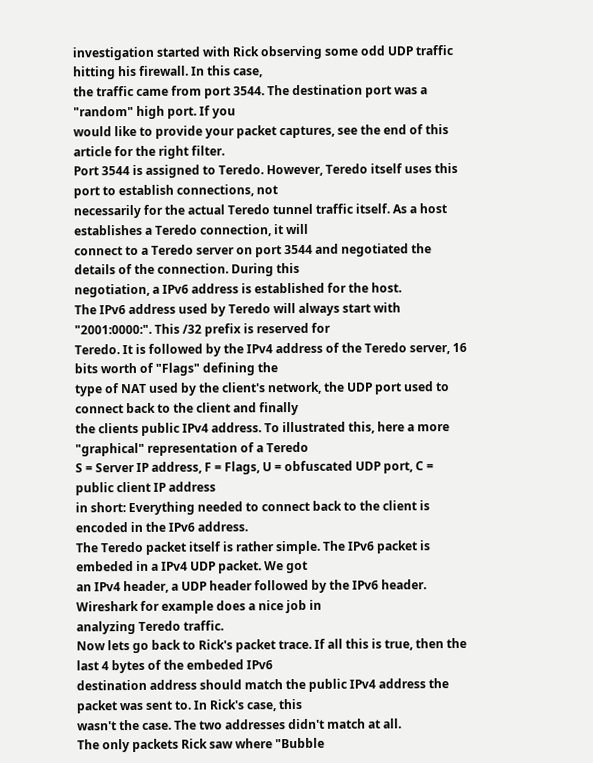investigation started with Rick observing some odd UDP traffic hitting his firewall. In this case,
the traffic came from port 3544. The destination port was a "random" high port. If you
would like to provide your packet captures, see the end of this article for the right filter.
Port 3544 is assigned to Teredo. However, Teredo itself uses this port to establish connections, not
necessarily for the actual Teredo tunnel traffic itself. As a host establishes a Teredo connection, it will
connect to a Teredo server on port 3544 and negotiated the details of the connection. During this
negotiation, a IPv6 address is established for the host.
The IPv6 address used by Teredo will always start with "2001:0000:". This /32 prefix is reserved for
Teredo. It is followed by the IPv4 address of the Teredo server, 16 bits worth of "Flags" defining the
type of NAT used by the client's network, the UDP port used to connect back to the client and finally
the clients public IPv4 address. To illustrated this, here a more "graphical" representation of a Teredo
S = Server IP address, F = Flags, U = obfuscated UDP port, C = public client IP address
in short: Everything needed to connect back to the client is encoded in the IPv6 address.
The Teredo packet itself is rather simple. The IPv6 packet is embeded in a IPv4 UDP packet. We got
an IPv4 header, a UDP header followed by the IPv6 header. Wireshark for example does a nice job in
analyzing Teredo traffic.
Now lets go back to Rick's packet trace. If all this is true, then the last 4 bytes of the embeded IPv6
destination address should match the public IPv4 address the packet was sent to. In Rick's case, this
wasn't the case. The two addresses didn't match at all.
The only packets Rick saw where "Bubble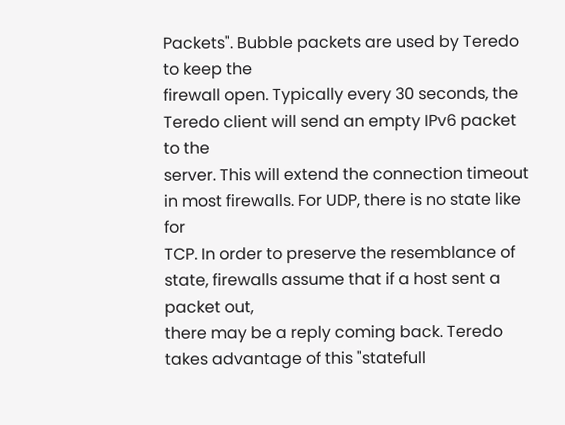Packets". Bubble packets are used by Teredo to keep the
firewall open. Typically every 30 seconds, the Teredo client will send an empty IPv6 packet to the
server. This will extend the connection timeout in most firewalls. For UDP, there is no state like for
TCP. In order to preserve the resemblance of state, firewalls assume that if a host sent a packet out,
there may be a reply coming back. Teredo takes advantage of this "statefull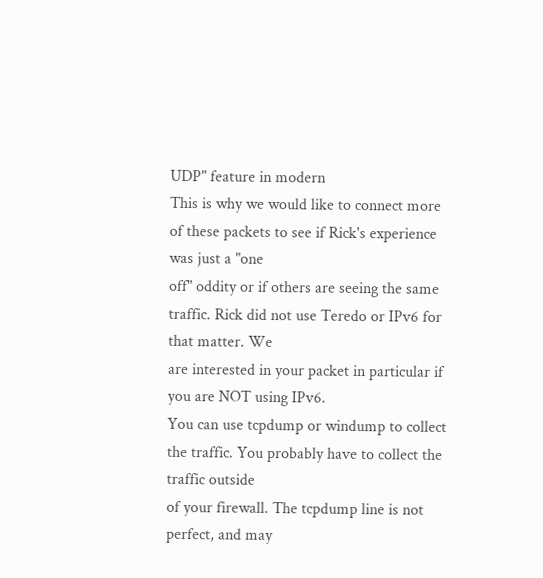UDP" feature in modern
This is why we would like to connect more of these packets to see if Rick's experience was just a "one
off" oddity or if others are seeing the same traffic. Rick did not use Teredo or IPv6 for that matter. We
are interested in your packet in particular if you are NOT using IPv6.
You can use tcpdump or windump to collect the traffic. You probably have to collect the traffic outside
of your firewall. The tcpdump line is not perfect, and may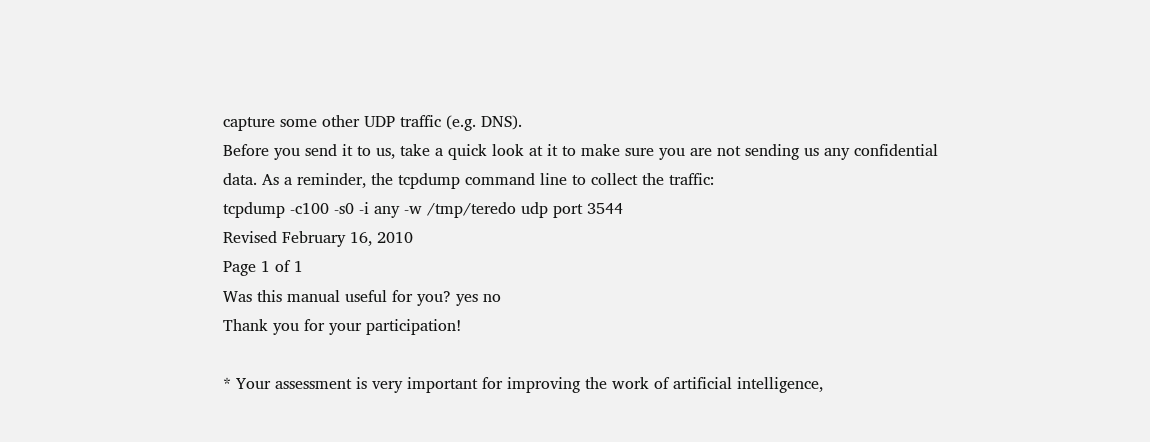capture some other UDP traffic (e.g. DNS).
Before you send it to us, take a quick look at it to make sure you are not sending us any confidential
data. As a reminder, the tcpdump command line to collect the traffic:
tcpdump -c100 -s0 -i any -w /tmp/teredo udp port 3544
Revised February 16, 2010
Page 1 of 1
Was this manual useful for you? yes no
Thank you for your participation!

* Your assessment is very important for improving the work of artificial intelligence,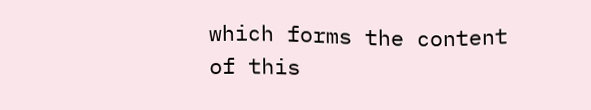which forms the content of this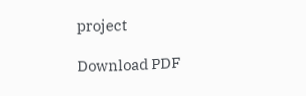project

Download PDF